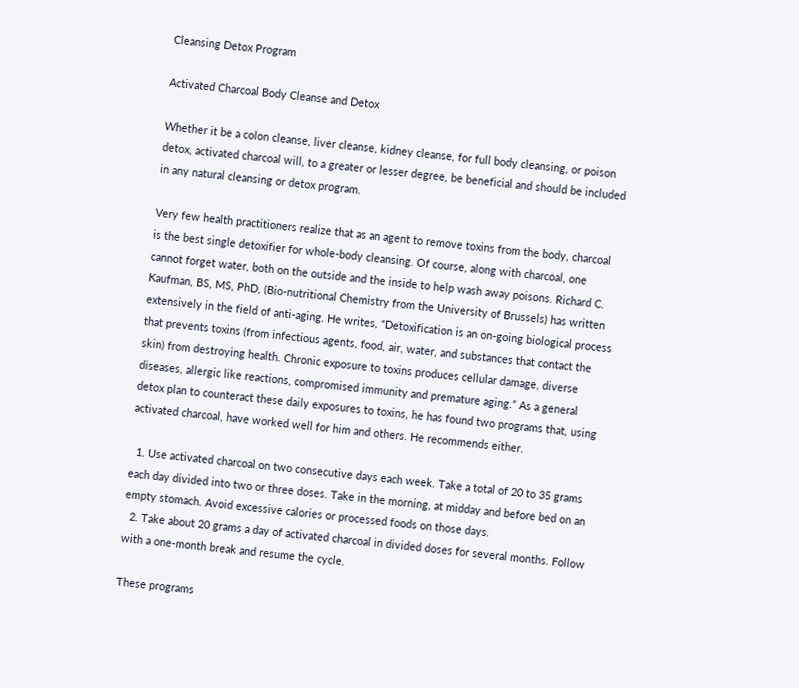Cleansing Detox Program

Activated Charcoal Body Cleanse and Detox

Whether it be a colon cleanse, liver cleanse, kidney cleanse, for full body cleansing, or poison detox, activated charcoal will, to a greater or lesser degree, be beneficial and should be included in any natural cleansing or detox program.

Very few health practitioners realize that as an agent to remove toxins from the body, charcoal is the best single detoxifier for whole-body cleansing. Of course, along with charcoal, one cannot forget water, both on the outside and the inside to help wash away poisons. Richard C. Kaufman, BS, MS, PhD, (Bio-nutritional Chemistry from the University of Brussels) has written extensively in the field of anti-aging. He writes, “Detoxification is an on-going biological process that prevents toxins (from infectious agents, food, air, water, and substances that contact the skin) from destroying health. Chronic exposure to toxins produces cellular damage, diverse diseases, allergic like reactions, compromised immunity and premature aging.” As a general detox plan to counteract these daily exposures to toxins, he has found two programs that, using activated charcoal, have worked well for him and others. He recommends either.

  1. Use activated charcoal on two consecutive days each week. Take a total of 20 to 35 grams each day divided into two or three doses. Take in the morning, at midday and before bed on an empty stomach. Avoid excessive calories or processed foods on those days.
  2. Take about 20 grams a day of activated charcoal in divided doses for several months. Follow with a one-month break and resume the cycle.

These programs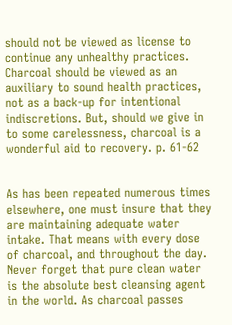should not be viewed as license to continue any unhealthy practices. Charcoal should be viewed as an auxiliary to sound health practices, not as a back-up for intentional indiscretions. But, should we give in to some carelessness, charcoal is a wonderful aid to recovery. p. 61-62


As has been repeated numerous times elsewhere, one must insure that they are maintaining adequate water intake. That means with every dose of charcoal, and throughout the day. Never forget that pure clean water is the absolute best cleansing agent in the world. As charcoal passes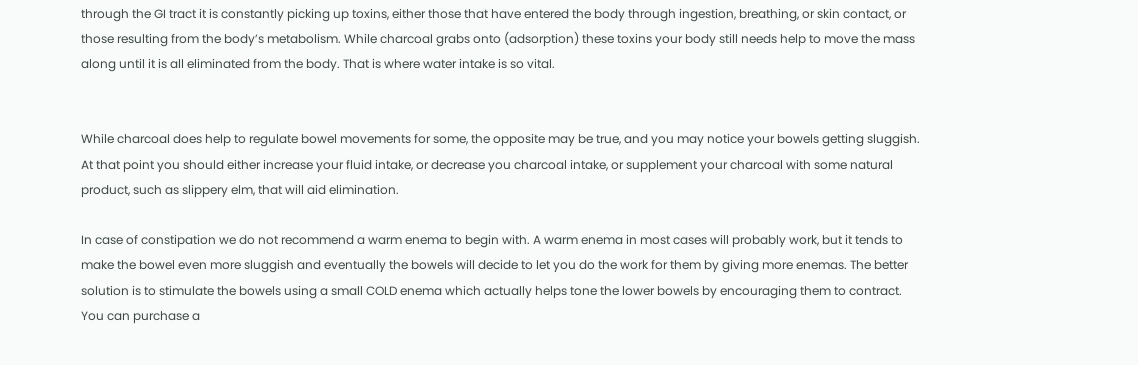through the GI tract it is constantly picking up toxins, either those that have entered the body through ingestion, breathing, or skin contact, or those resulting from the body’s metabolism. While charcoal grabs onto (adsorption) these toxins your body still needs help to move the mass along until it is all eliminated from the body. That is where water intake is so vital.


While charcoal does help to regulate bowel movements for some, the opposite may be true, and you may notice your bowels getting sluggish. At that point you should either increase your fluid intake, or decrease you charcoal intake, or supplement your charcoal with some natural product, such as slippery elm, that will aid elimination.

In case of constipation we do not recommend a warm enema to begin with. A warm enema in most cases will probably work, but it tends to make the bowel even more sluggish and eventually the bowels will decide to let you do the work for them by giving more enemas. The better solution is to stimulate the bowels using a small COLD enema which actually helps tone the lower bowels by encouraging them to contract. You can purchase a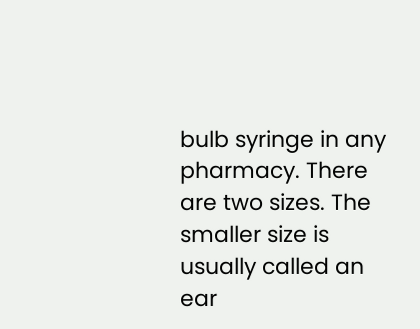bulb syringe in any pharmacy. There are two sizes. The smaller size is usually called an ear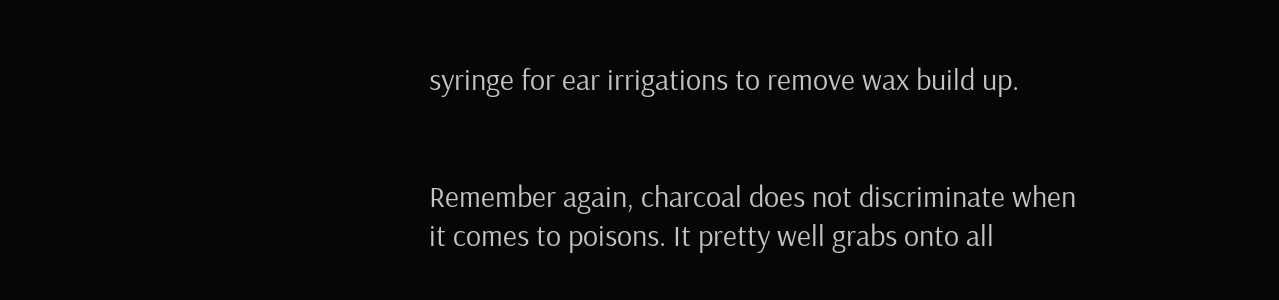syringe for ear irrigations to remove wax build up.


Remember again, charcoal does not discriminate when it comes to poisons. It pretty well grabs onto all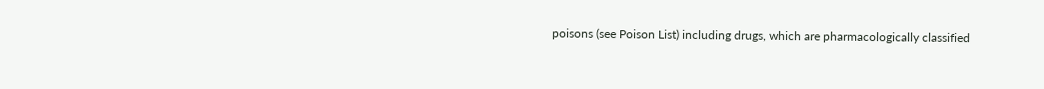poisons (see Poison List) including drugs, which are pharmacologically classified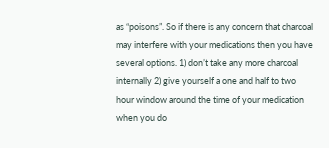as “poisons”. So if there is any concern that charcoal may interfere with your medications then you have several options. 1) don’t take any more charcoal internally 2) give yourself a one and half to two hour window around the time of your medication when you do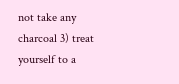not take any charcoal 3) treat yourself to a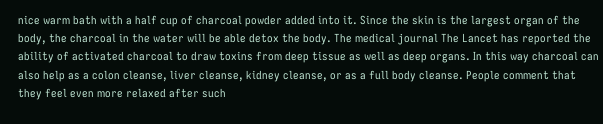nice warm bath with a half cup of charcoal powder added into it. Since the skin is the largest organ of the body, the charcoal in the water will be able detox the body. The medical journal The Lancet has reported the ability of activated charcoal to draw toxins from deep tissue as well as deep organs. In this way charcoal can also help as a colon cleanse, liver cleanse, kidney cleanse, or as a full body cleanse. People comment that they feel even more relaxed after such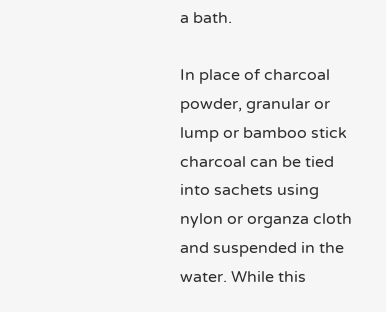a bath.

In place of charcoal powder, granular or lump or bamboo stick charcoal can be tied into sachets using nylon or organza cloth and suspended in the water. While this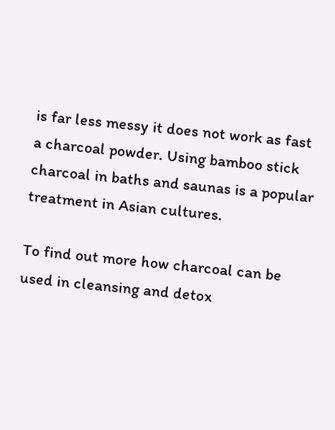is far less messy it does not work as fast a charcoal powder. Using bamboo stick charcoal in baths and saunas is a popular treatment in Asian cultures.

To find out more how charcoal can be used in cleansing and detox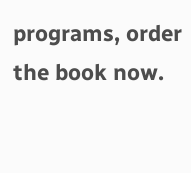programs, order the book now.